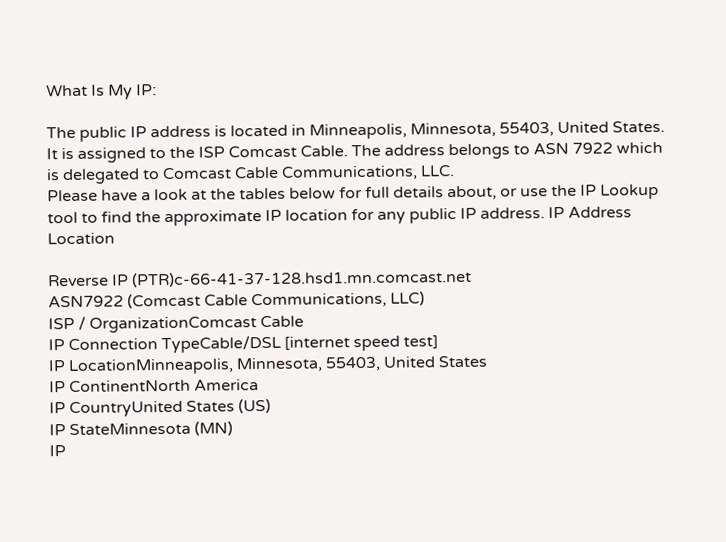What Is My IP:

The public IP address is located in Minneapolis, Minnesota, 55403, United States. It is assigned to the ISP Comcast Cable. The address belongs to ASN 7922 which is delegated to Comcast Cable Communications, LLC.
Please have a look at the tables below for full details about, or use the IP Lookup tool to find the approximate IP location for any public IP address. IP Address Location

Reverse IP (PTR)c-66-41-37-128.hsd1.mn.comcast.net
ASN7922 (Comcast Cable Communications, LLC)
ISP / OrganizationComcast Cable
IP Connection TypeCable/DSL [internet speed test]
IP LocationMinneapolis, Minnesota, 55403, United States
IP ContinentNorth America
IP CountryUnited States (US)
IP StateMinnesota (MN)
IP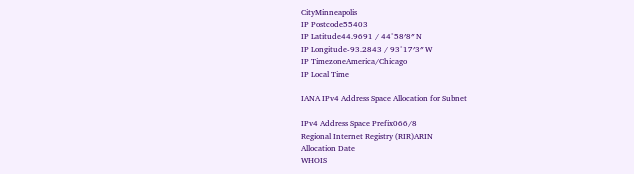CityMinneapolis
IP Postcode55403
IP Latitude44.9691 / 44°58′8″ N
IP Longitude-93.2843 / 93°17′3″ W
IP TimezoneAmerica/Chicago
IP Local Time

IANA IPv4 Address Space Allocation for Subnet

IPv4 Address Space Prefix066/8
Regional Internet Registry (RIR)ARIN
Allocation Date
WHOIS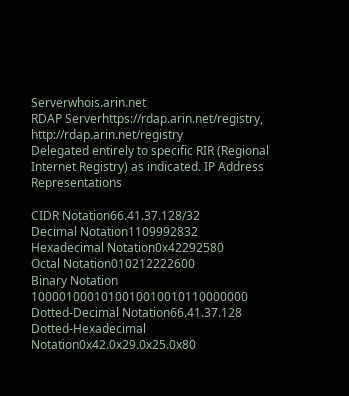Serverwhois.arin.net
RDAP Serverhttps://rdap.arin.net/registry, http://rdap.arin.net/registry
Delegated entirely to specific RIR (Regional Internet Registry) as indicated. IP Address Representations

CIDR Notation66.41.37.128/32
Decimal Notation1109992832
Hexadecimal Notation0x42292580
Octal Notation010212222600
Binary Notation 1000010001010010010010110000000
Dotted-Decimal Notation66.41.37.128
Dotted-Hexadecimal Notation0x42.0x29.0x25.0x80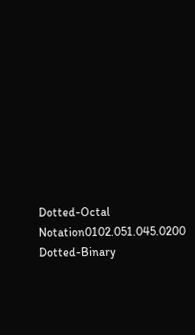Dotted-Octal Notation0102.051.045.0200
Dotted-Binary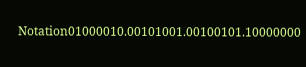Notation01000010.00101001.00100101.10000000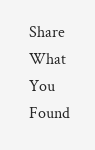Share What You Found